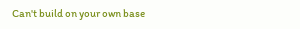Can't build on your own base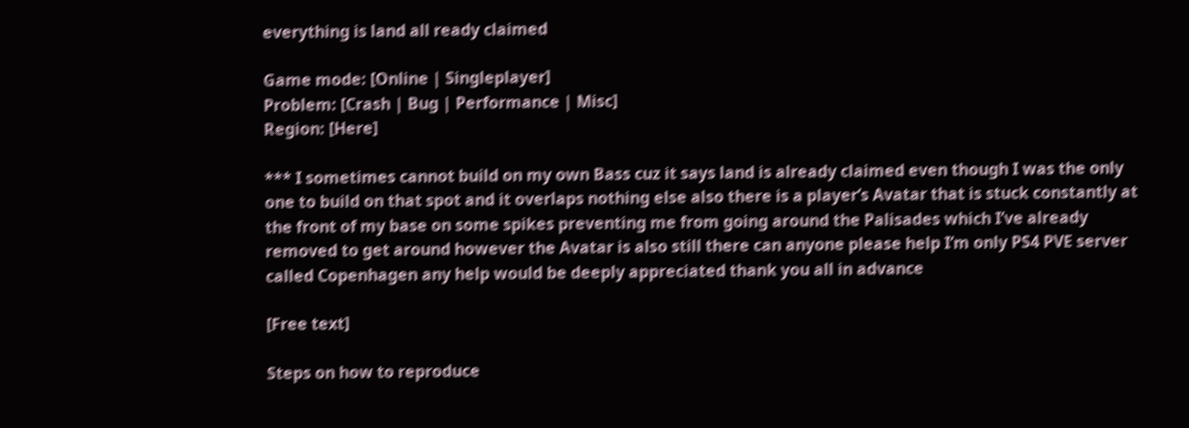everything is land all ready claimed

Game mode: [Online | Singleplayer]
Problem: [Crash | Bug | Performance | Misc]
Region: [Here]

*** I sometimes cannot build on my own Bass cuz it says land is already claimed even though I was the only one to build on that spot and it overlaps nothing else also there is a player’s Avatar that is stuck constantly at the front of my base on some spikes preventing me from going around the Palisades which I’ve already removed to get around however the Avatar is also still there can anyone please help I’m only PS4 PVE server called Copenhagen any help would be deeply appreciated thank you all in advance

[Free text]

Steps on how to reproduce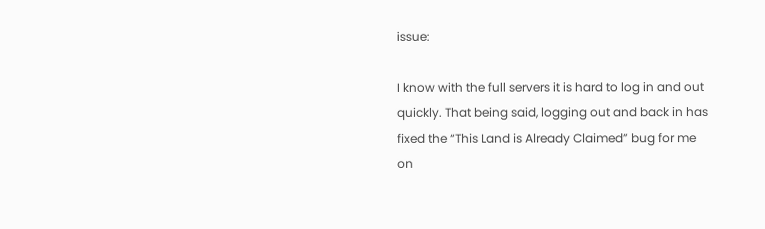issue:

I know with the full servers it is hard to log in and out quickly. That being said, logging out and back in has fixed the “This Land is Already Claimed” bug for me on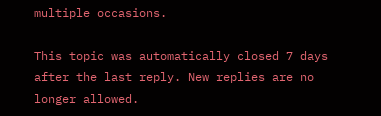multiple occasions.

This topic was automatically closed 7 days after the last reply. New replies are no longer allowed.